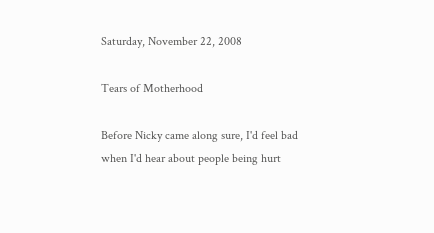Saturday, November 22, 2008

Tears of Motherhood

Before Nicky came along sure, I'd feel bad when I'd hear about people being hurt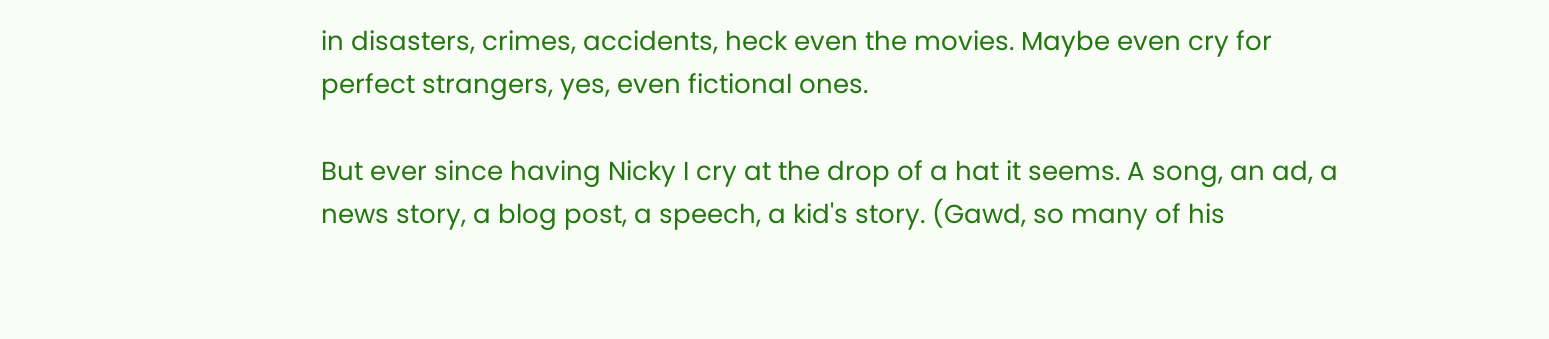in disasters, crimes, accidents, heck even the movies. Maybe even cry for perfect strangers, yes, even fictional ones.

But ever since having Nicky I cry at the drop of a hat it seems. A song, an ad, a news story, a blog post, a speech, a kid's story. (Gawd, so many of his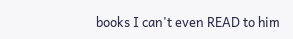books I can't even READ to him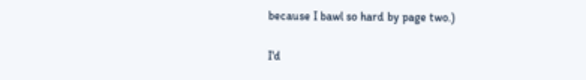because I bawl so hard by page two.)

I'd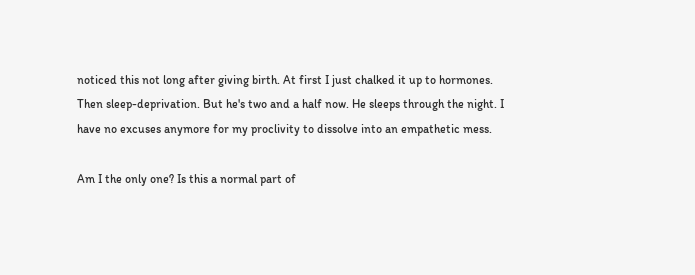noticed this not long after giving birth. At first I just chalked it up to hormones. Then sleep-deprivation. But he's two and a half now. He sleeps through the night. I have no excuses anymore for my proclivity to dissolve into an empathetic mess.

Am I the only one? Is this a normal part of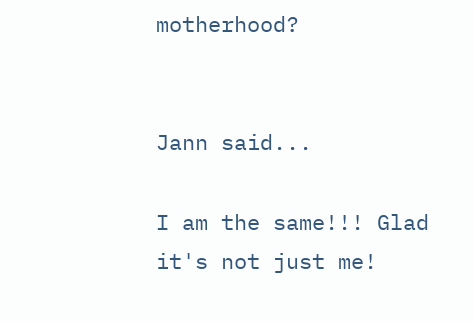motherhood?


Jann said...

I am the same!!! Glad it's not just me!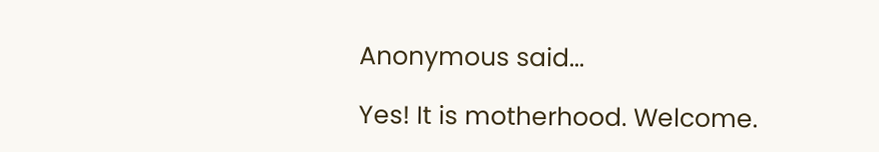Anonymous said...

Yes! It is motherhood. Welcome.